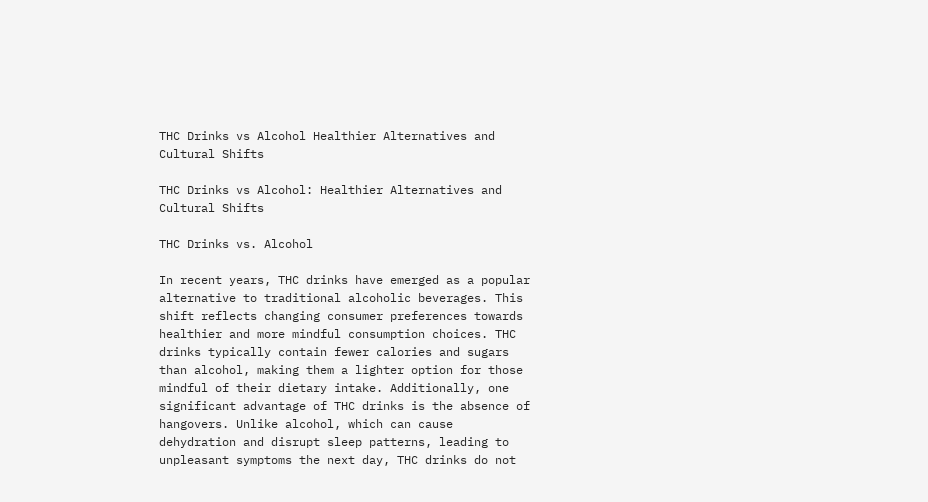THC Drinks vs Alcohol Healthier Alternatives and Cultural Shifts

THC Drinks vs Alcohol: Healthier Alternatives and Cultural Shifts

THC Drinks vs. Alcohol

In recent years, THC drinks have emerged as a popular alternative to traditional alcoholic beverages. This shift reflects changing consumer preferences towards healthier and more mindful consumption choices. THC drinks typically contain fewer calories and sugars than alcohol, making them a lighter option for those mindful of their dietary intake. Additionally, one significant advantage of THC drinks is the absence of hangovers. Unlike alcohol, which can cause dehydration and disrupt sleep patterns, leading to unpleasant symptoms the next day, THC drinks do not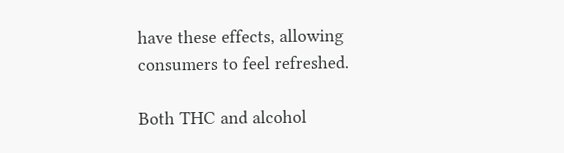have these effects, allowing consumers to feel refreshed.

Both THC and alcohol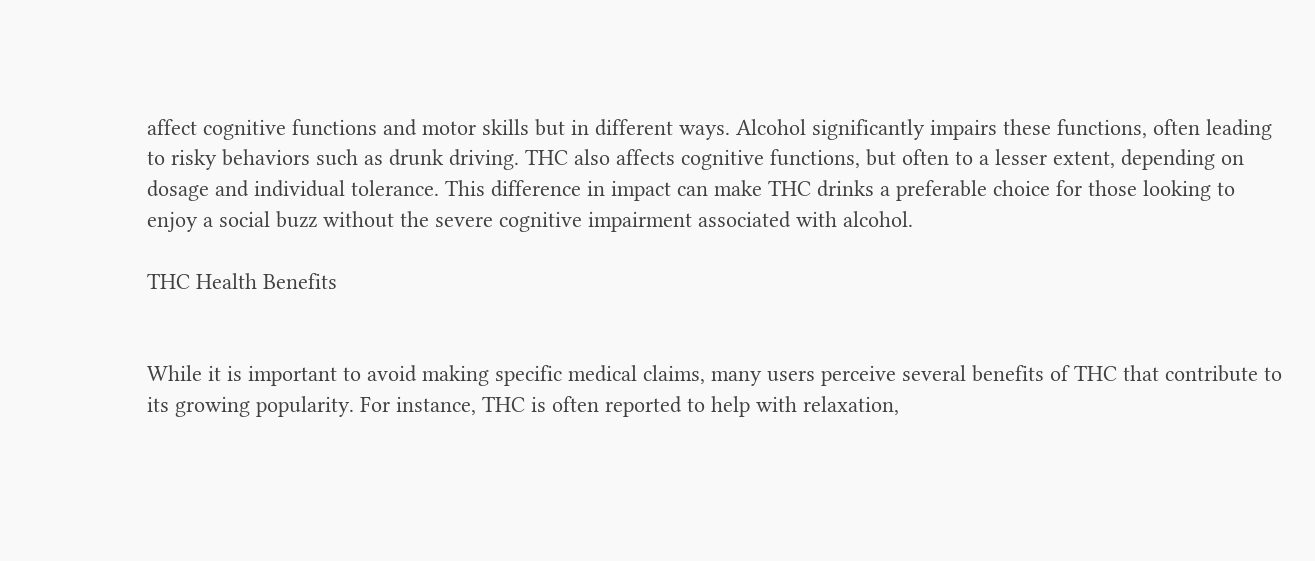affect cognitive functions and motor skills but in different ways. Alcohol significantly impairs these functions, often leading to risky behaviors such as drunk driving. THC also affects cognitive functions, but often to a lesser extent, depending on dosage and individual tolerance. This difference in impact can make THC drinks a preferable choice for those looking to enjoy a social buzz without the severe cognitive impairment associated with alcohol.

THC Health Benefits


While it is important to avoid making specific medical claims, many users perceive several benefits of THC that contribute to its growing popularity. For instance, THC is often reported to help with relaxation,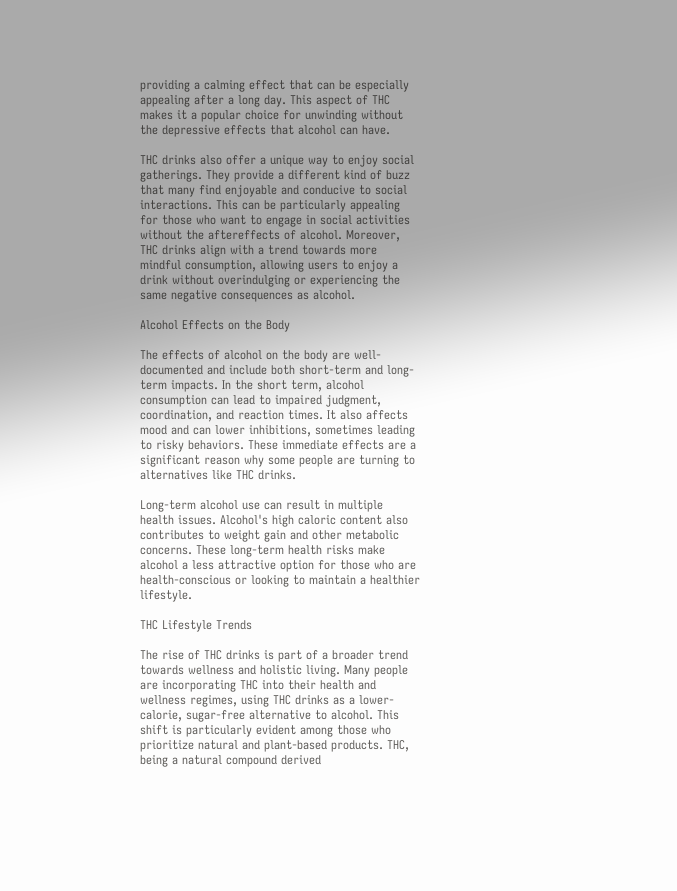providing a calming effect that can be especially appealing after a long day. This aspect of THC makes it a popular choice for unwinding without the depressive effects that alcohol can have.

THC drinks also offer a unique way to enjoy social gatherings. They provide a different kind of buzz that many find enjoyable and conducive to social interactions. This can be particularly appealing for those who want to engage in social activities without the aftereffects of alcohol. Moreover, THC drinks align with a trend towards more mindful consumption, allowing users to enjoy a drink without overindulging or experiencing the same negative consequences as alcohol.

Alcohol Effects on the Body

The effects of alcohol on the body are well-documented and include both short-term and long-term impacts. In the short term, alcohol consumption can lead to impaired judgment, coordination, and reaction times. It also affects mood and can lower inhibitions, sometimes leading to risky behaviors. These immediate effects are a significant reason why some people are turning to alternatives like THC drinks.

Long-term alcohol use can result in multiple health issues. Alcohol's high caloric content also contributes to weight gain and other metabolic concerns. These long-term health risks make alcohol a less attractive option for those who are health-conscious or looking to maintain a healthier lifestyle.

THC Lifestyle Trends

The rise of THC drinks is part of a broader trend towards wellness and holistic living. Many people are incorporating THC into their health and wellness regimes, using THC drinks as a lower-calorie, sugar-free alternative to alcohol. This shift is particularly evident among those who prioritize natural and plant-based products. THC, being a natural compound derived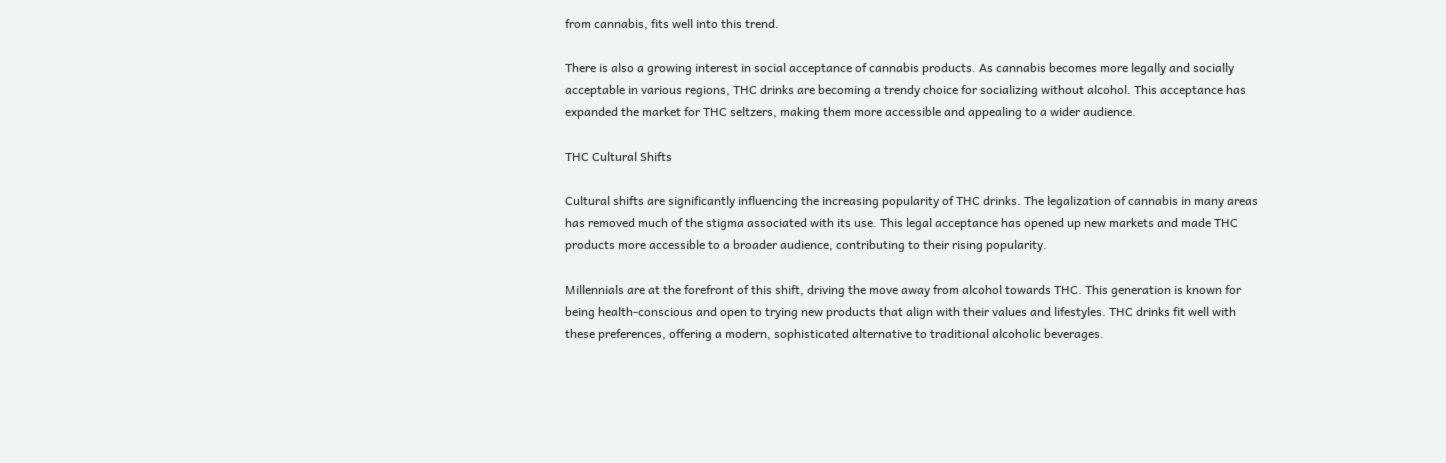from cannabis, fits well into this trend.

There is also a growing interest in social acceptance of cannabis products. As cannabis becomes more legally and socially acceptable in various regions, THC drinks are becoming a trendy choice for socializing without alcohol. This acceptance has expanded the market for THC seltzers, making them more accessible and appealing to a wider audience.

THC Cultural Shifts

Cultural shifts are significantly influencing the increasing popularity of THC drinks. The legalization of cannabis in many areas has removed much of the stigma associated with its use. This legal acceptance has opened up new markets and made THC products more accessible to a broader audience, contributing to their rising popularity.

Millennials are at the forefront of this shift, driving the move away from alcohol towards THC. This generation is known for being health-conscious and open to trying new products that align with their values and lifestyles. THC drinks fit well with these preferences, offering a modern, sophisticated alternative to traditional alcoholic beverages.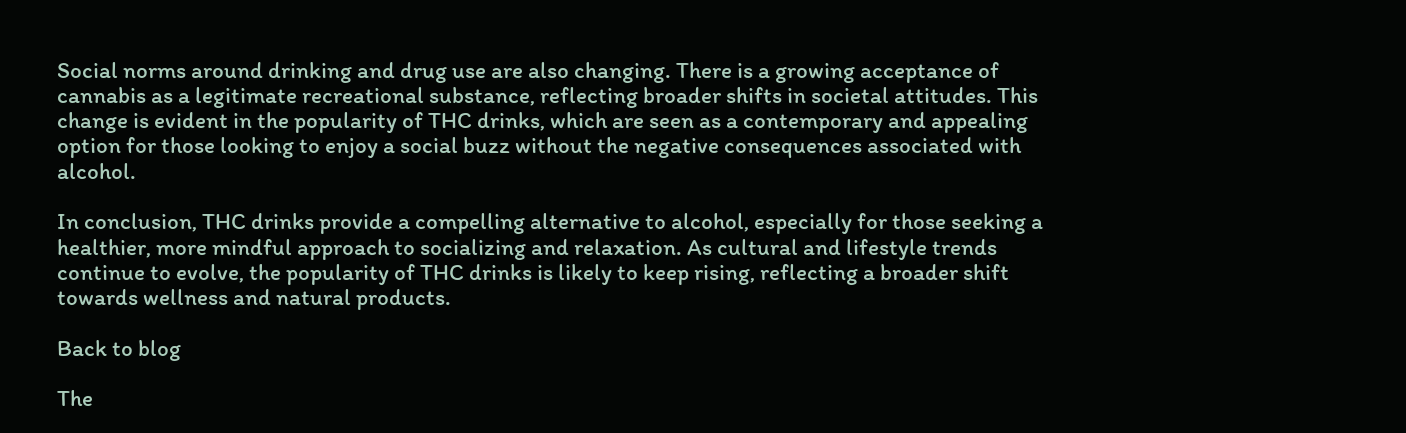Social norms around drinking and drug use are also changing. There is a growing acceptance of cannabis as a legitimate recreational substance, reflecting broader shifts in societal attitudes. This change is evident in the popularity of THC drinks, which are seen as a contemporary and appealing option for those looking to enjoy a social buzz without the negative consequences associated with alcohol.

In conclusion, THC drinks provide a compelling alternative to alcohol, especially for those seeking a healthier, more mindful approach to socializing and relaxation. As cultural and lifestyle trends continue to evolve, the popularity of THC drinks is likely to keep rising, reflecting a broader shift towards wellness and natural products.

Back to blog

The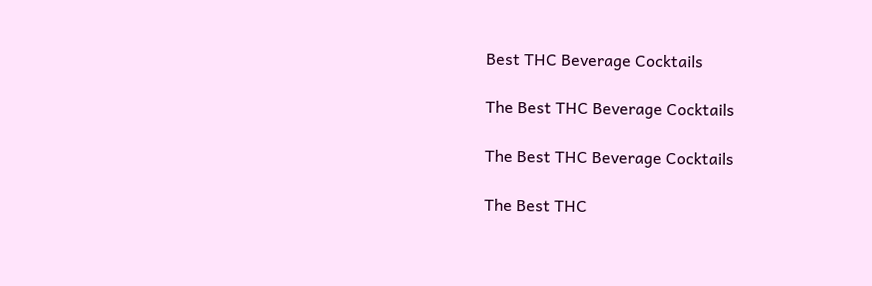Best THC Beverage Cocktails

The Best THC Beverage Cocktails

The Best THC Beverage Cocktails

The Best THC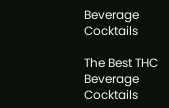Beverage Cocktails

The Best THC Beverage Cocktails